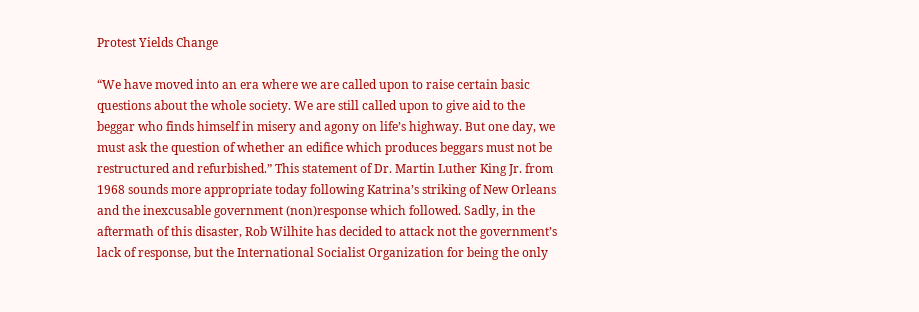Protest Yields Change

“We have moved into an era where we are called upon to raise certain basic questions about the whole society. We are still called upon to give aid to the beggar who finds himself in misery and agony on life’s highway. But one day, we must ask the question of whether an edifice which produces beggars must not be restructured and refurbished.” This statement of Dr. Martin Luther King Jr. from 1968 sounds more appropriate today following Katrina’s striking of New Orleans and the inexcusable government (non)response which followed. Sadly, in the aftermath of this disaster, Rob Wilhite has decided to attack not the government’s lack of response, but the International Socialist Organization for being the only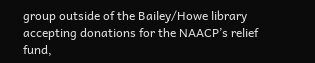group outside of the Bailey/Howe library accepting donations for the NAACP’s relief fund,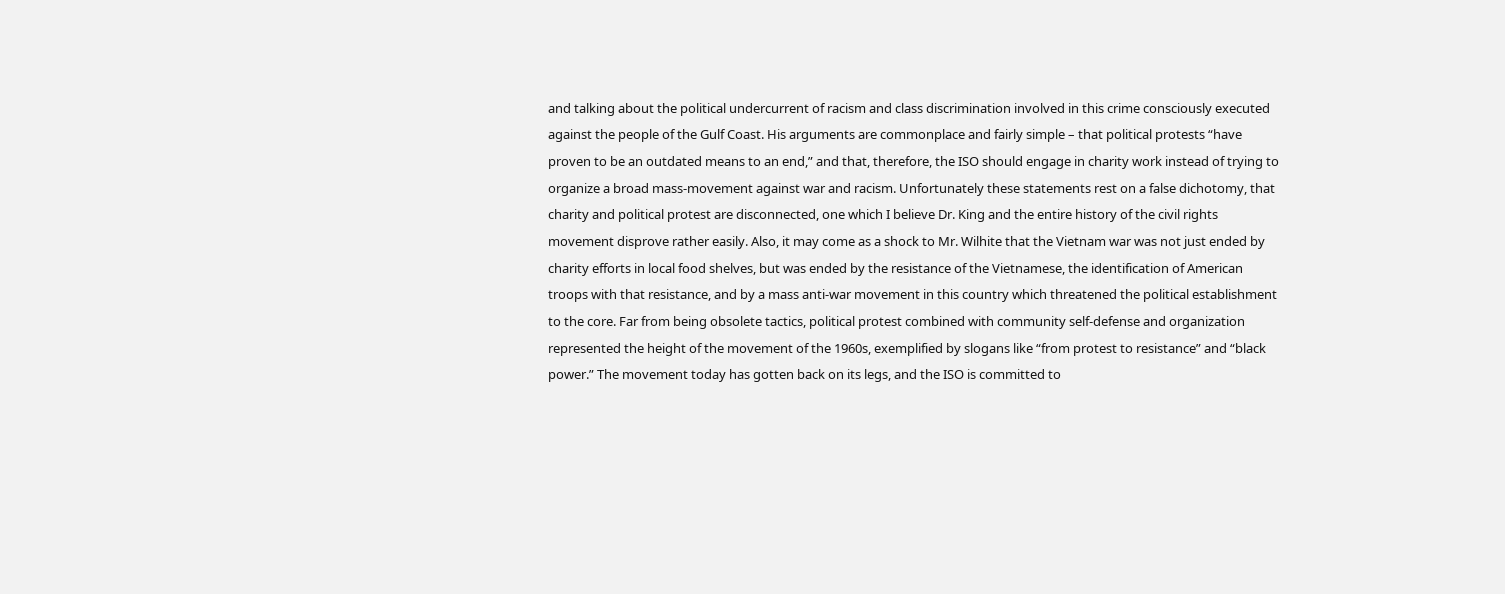and talking about the political undercurrent of racism and class discrimination involved in this crime consciously executed against the people of the Gulf Coast. His arguments are commonplace and fairly simple – that political protests “have proven to be an outdated means to an end,” and that, therefore, the ISO should engage in charity work instead of trying to organize a broad mass-movement against war and racism. Unfortunately these statements rest on a false dichotomy, that charity and political protest are disconnected, one which I believe Dr. King and the entire history of the civil rights movement disprove rather easily. Also, it may come as a shock to Mr. Wilhite that the Vietnam war was not just ended by charity efforts in local food shelves, but was ended by the resistance of the Vietnamese, the identification of American troops with that resistance, and by a mass anti-war movement in this country which threatened the political establishment to the core. Far from being obsolete tactics, political protest combined with community self-defense and organization represented the height of the movement of the 1960s, exemplified by slogans like “from protest to resistance” and “black power.” The movement today has gotten back on its legs, and the ISO is committed to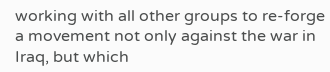working with all other groups to re-forge a movement not only against the war in Iraq, but which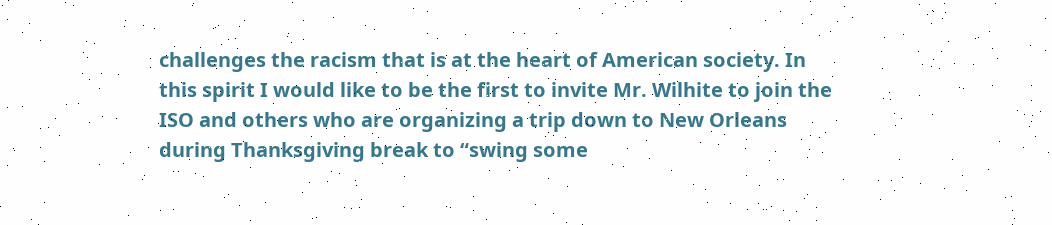challenges the racism that is at the heart of American society. In this spirit I would like to be the first to invite Mr. Wilhite to join the ISO and others who are organizing a trip down to New Orleans during Thanksgiving break to “swing some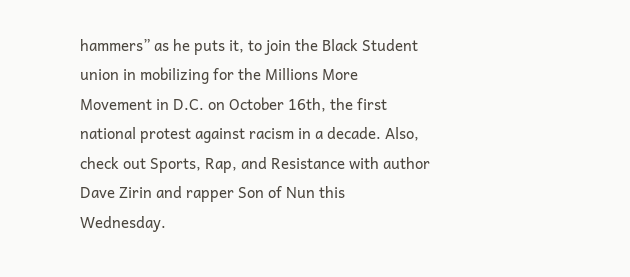hammers” as he puts it, to join the Black Student union in mobilizing for the Millions More Movement in D.C. on October 16th, the first national protest against racism in a decade. Also, check out Sports, Rap, and Resistance with author Dave Zirin and rapper Son of Nun this Wednesday.